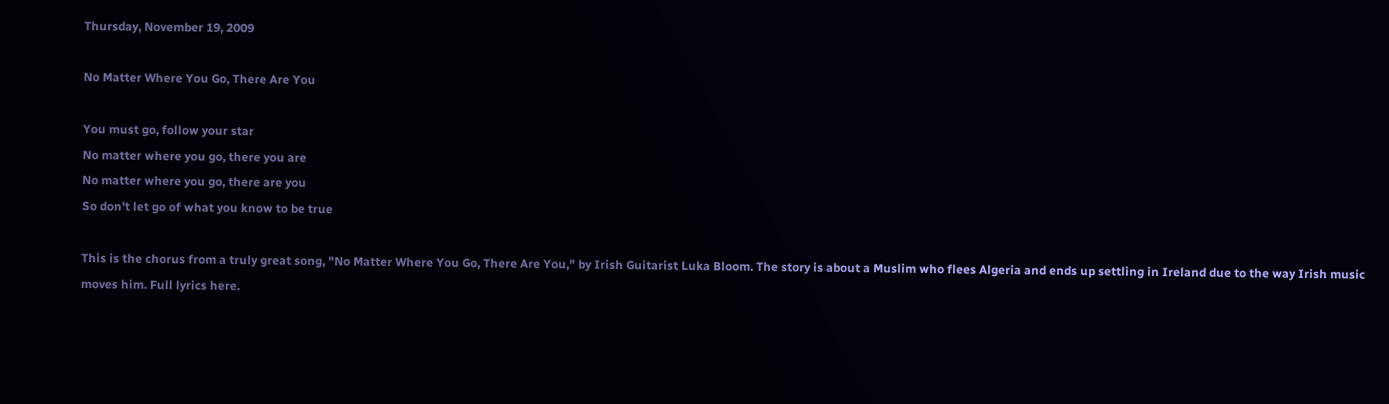Thursday, November 19, 2009

No Matter Where You Go, There Are You

You must go, follow your star
No matter where you go, there you are
No matter where you go, there are you
So don't let go of what you know to be true

This is the chorus from a truly great song, "No Matter Where You Go, There Are You," by Irish Guitarist Luka Bloom. The story is about a Muslim who flees Algeria and ends up settling in Ireland due to the way Irish music moves him. Full lyrics here.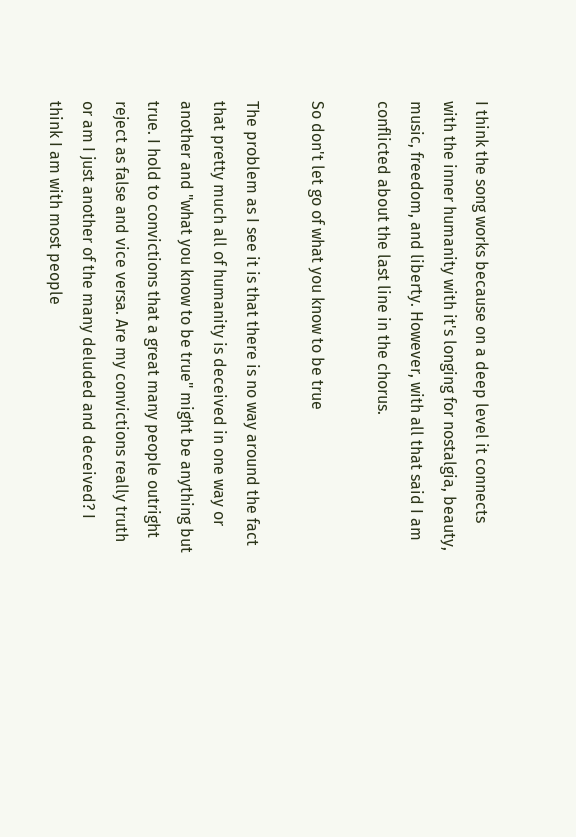I think the song works because on a deep level it connects with the inner humanity with it's longing for nostalgia, beauty, music, freedom, and liberty. However, with all that said I am conflicted about the last line in the chorus.

So don't let go of what you know to be true

The problem as I see it is that there is no way around the fact that pretty much all of humanity is deceived in one way or another and "what you know to be true" might be anything but true. I hold to convictions that a great many people outright reject as false and vice versa. Are my convictions really truth or am I just another of the many deluded and deceived? I think I am with most people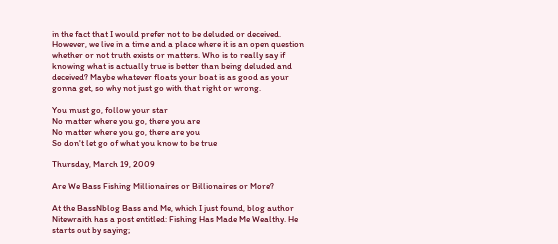in the fact that I would prefer not to be deluded or deceived. However, we live in a time and a place where it is an open question whether or not truth exists or matters. Who is to really say if knowing what is actually true is better than being deluded and deceived? Maybe whatever floats your boat is as good as your gonna get, so why not just go with that right or wrong.

You must go, follow your star
No matter where you go, there you are
No matter where you go, there are you
So don't let go of what you know to be true

Thursday, March 19, 2009

Are We Bass Fishing Millionaires or Billionaires or More?

At the BassNblog Bass and Me, which I just found, blog author Nitewraith has a post entitled: Fishing Has Made Me Wealthy. He starts out by saying;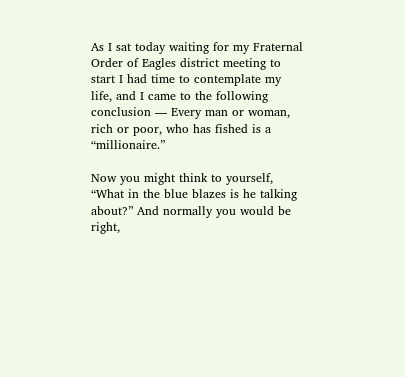As I sat today waiting for my Fraternal Order of Eagles district meeting to start I had time to contemplate my life, and I came to the following conclusion — Every man or woman, rich or poor, who has fished is a “millionaire.”

Now you might think to yourself, “What in the blue blazes is he talking about?” And normally you would be right,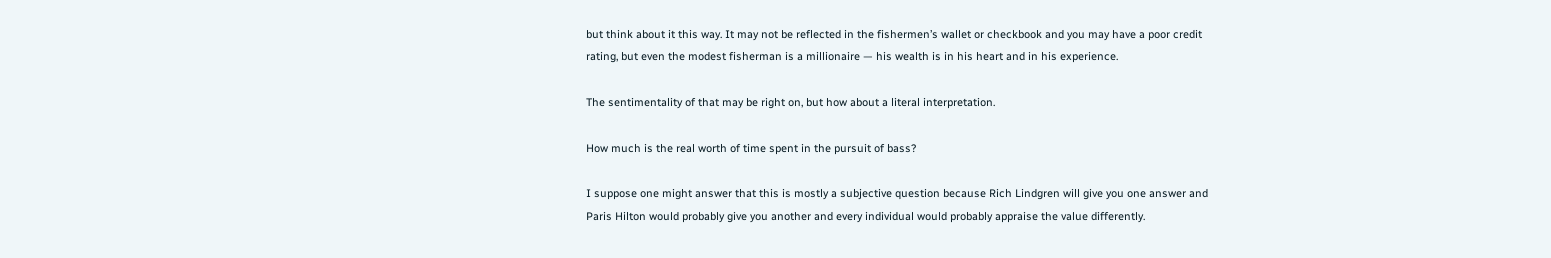but think about it this way. It may not be reflected in the fishermen’s wallet or checkbook and you may have a poor credit rating, but even the modest fisherman is a millionaire — his wealth is in his heart and in his experience.

The sentimentality of that may be right on, but how about a literal interpretation.

How much is the real worth of time spent in the pursuit of bass?

I suppose one might answer that this is mostly a subjective question because Rich Lindgren will give you one answer and Paris Hilton would probably give you another and every individual would probably appraise the value differently.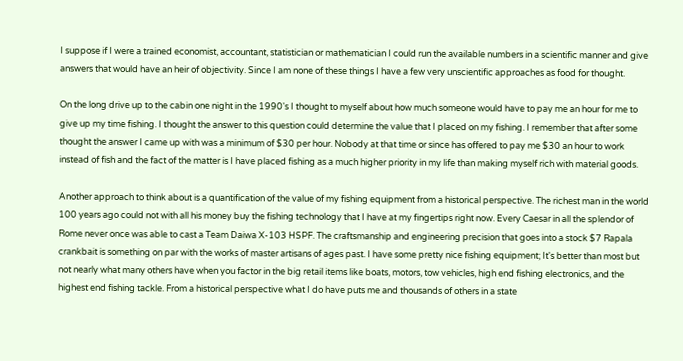I suppose if I were a trained economist, accountant, statistician or mathematician I could run the available numbers in a scientific manner and give answers that would have an heir of objectivity. Since I am none of these things I have a few very unscientific approaches as food for thought.

On the long drive up to the cabin one night in the 1990's I thought to myself about how much someone would have to pay me an hour for me to give up my time fishing. I thought the answer to this question could determine the value that I placed on my fishing. I remember that after some thought the answer I came up with was a minimum of $30 per hour. Nobody at that time or since has offered to pay me $30 an hour to work instead of fish and the fact of the matter is I have placed fishing as a much higher priority in my life than making myself rich with material goods.

Another approach to think about is a quantification of the value of my fishing equipment from a historical perspective. The richest man in the world 100 years ago could not with all his money buy the fishing technology that I have at my fingertips right now. Every Caesar in all the splendor of Rome never once was able to cast a Team Daiwa X-103 HSPF. The craftsmanship and engineering precision that goes into a stock $7 Rapala crankbait is something on par with the works of master artisans of ages past. I have some pretty nice fishing equipment; It's better than most but not nearly what many others have when you factor in the big retail items like boats, motors, tow vehicles, high end fishing electronics, and the highest end fishing tackle. From a historical perspective what I do have puts me and thousands of others in a state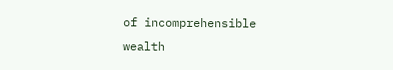of incomprehensible wealth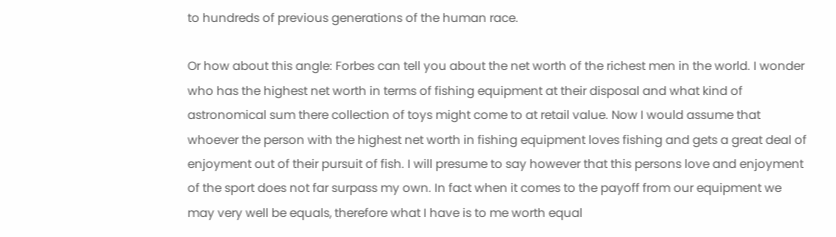to hundreds of previous generations of the human race.

Or how about this angle: Forbes can tell you about the net worth of the richest men in the world. I wonder who has the highest net worth in terms of fishing equipment at their disposal and what kind of astronomical sum there collection of toys might come to at retail value. Now I would assume that whoever the person with the highest net worth in fishing equipment loves fishing and gets a great deal of enjoyment out of their pursuit of fish. I will presume to say however that this persons love and enjoyment of the sport does not far surpass my own. In fact when it comes to the payoff from our equipment we may very well be equals, therefore what I have is to me worth equal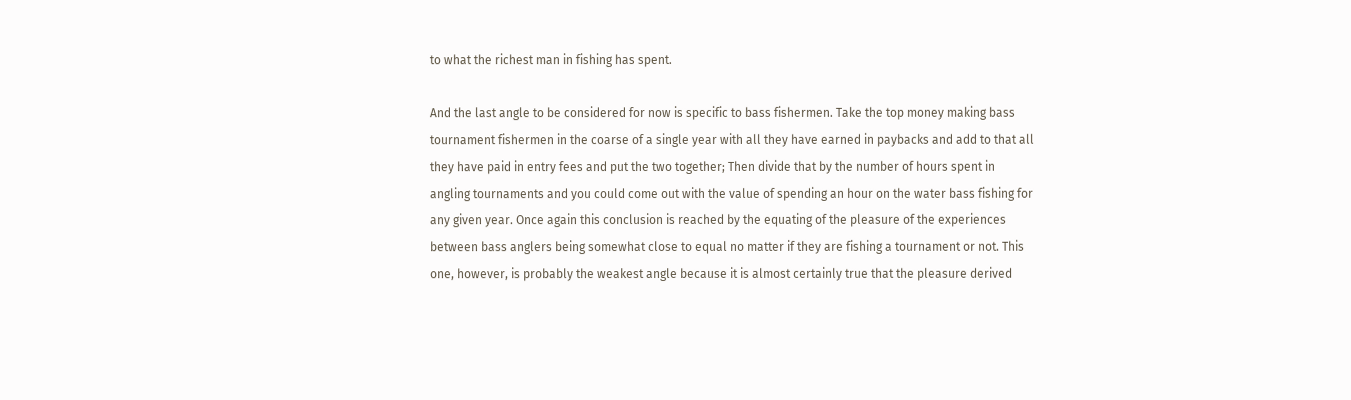to what the richest man in fishing has spent.

And the last angle to be considered for now is specific to bass fishermen. Take the top money making bass tournament fishermen in the coarse of a single year with all they have earned in paybacks and add to that all they have paid in entry fees and put the two together; Then divide that by the number of hours spent in angling tournaments and you could come out with the value of spending an hour on the water bass fishing for any given year. Once again this conclusion is reached by the equating of the pleasure of the experiences between bass anglers being somewhat close to equal no matter if they are fishing a tournament or not. This one, however, is probably the weakest angle because it is almost certainly true that the pleasure derived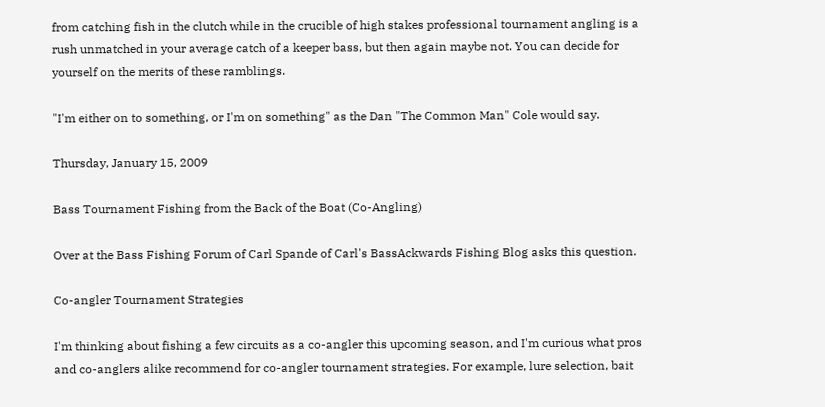from catching fish in the clutch while in the crucible of high stakes professional tournament angling is a rush unmatched in your average catch of a keeper bass, but then again maybe not. You can decide for yourself on the merits of these ramblings.

"I'm either on to something, or I'm on something" as the Dan "The Common Man" Cole would say.

Thursday, January 15, 2009

Bass Tournament Fishing from the Back of the Boat (Co-Angling)

Over at the Bass Fishing Forum of Carl Spande of Carl's BassAckwards Fishing Blog asks this question.

Co-angler Tournament Strategies

I'm thinking about fishing a few circuits as a co-angler this upcoming season, and I'm curious what pros and co-anglers alike recommend for co-angler tournament strategies. For example, lure selection, bait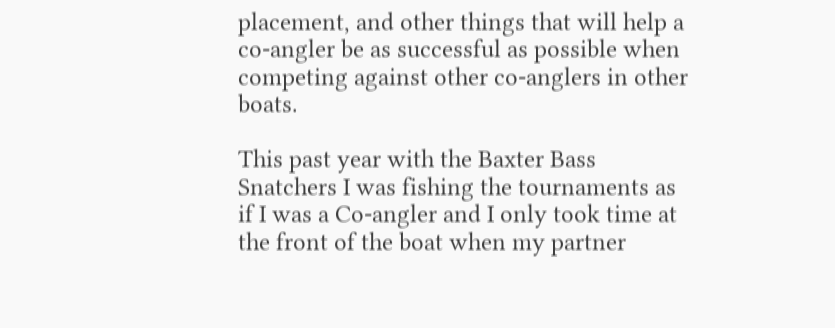placement, and other things that will help a co-angler be as successful as possible when competing against other co-anglers in other boats.

This past year with the Baxter Bass Snatchers I was fishing the tournaments as if I was a Co-angler and I only took time at the front of the boat when my partner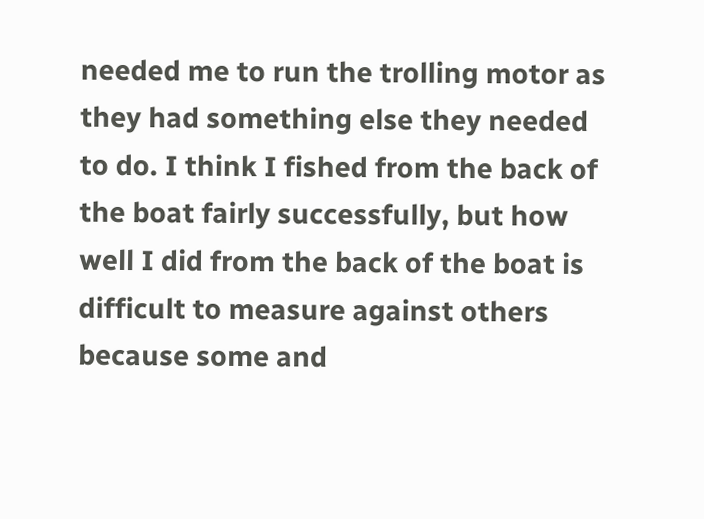needed me to run the trolling motor as they had something else they needed to do. I think I fished from the back of the boat fairly successfully, but how well I did from the back of the boat is difficult to measure against others because some and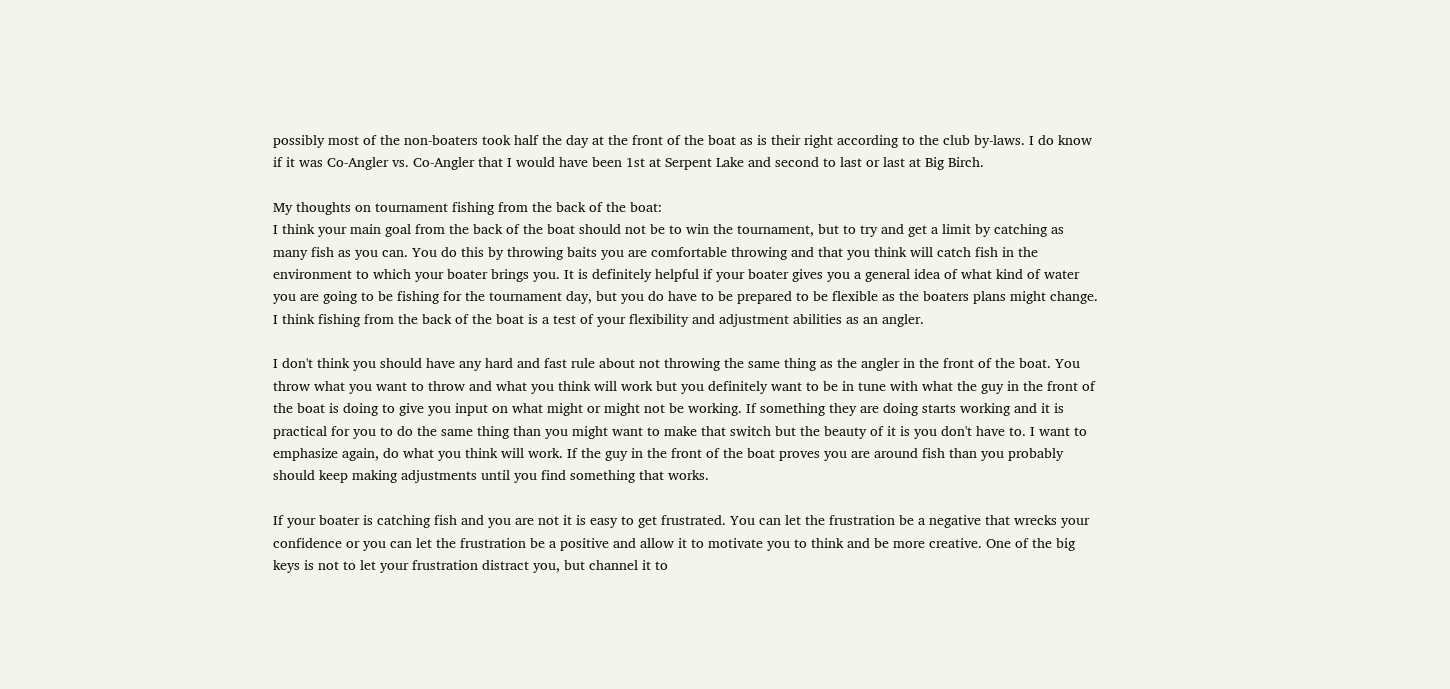possibly most of the non-boaters took half the day at the front of the boat as is their right according to the club by-laws. I do know if it was Co-Angler vs. Co-Angler that I would have been 1st at Serpent Lake and second to last or last at Big Birch.

My thoughts on tournament fishing from the back of the boat:
I think your main goal from the back of the boat should not be to win the tournament, but to try and get a limit by catching as many fish as you can. You do this by throwing baits you are comfortable throwing and that you think will catch fish in the environment to which your boater brings you. It is definitely helpful if your boater gives you a general idea of what kind of water you are going to be fishing for the tournament day, but you do have to be prepared to be flexible as the boaters plans might change. I think fishing from the back of the boat is a test of your flexibility and adjustment abilities as an angler.

I don't think you should have any hard and fast rule about not throwing the same thing as the angler in the front of the boat. You throw what you want to throw and what you think will work but you definitely want to be in tune with what the guy in the front of the boat is doing to give you input on what might or might not be working. If something they are doing starts working and it is practical for you to do the same thing than you might want to make that switch but the beauty of it is you don't have to. I want to emphasize again, do what you think will work. If the guy in the front of the boat proves you are around fish than you probably should keep making adjustments until you find something that works.

If your boater is catching fish and you are not it is easy to get frustrated. You can let the frustration be a negative that wrecks your confidence or you can let the frustration be a positive and allow it to motivate you to think and be more creative. One of the big keys is not to let your frustration distract you, but channel it to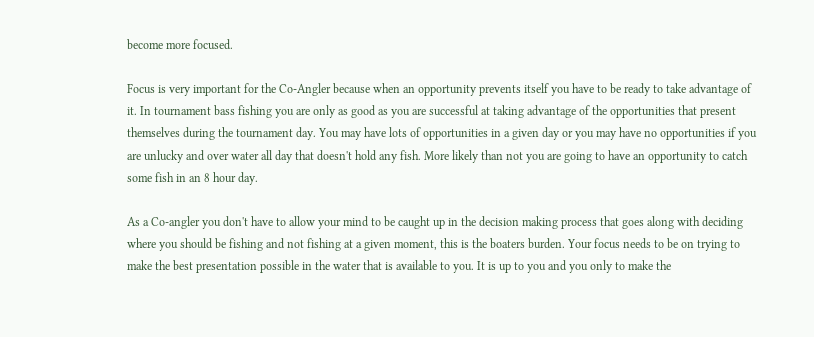become more focused.

Focus is very important for the Co-Angler because when an opportunity prevents itself you have to be ready to take advantage of it. In tournament bass fishing you are only as good as you are successful at taking advantage of the opportunities that present themselves during the tournament day. You may have lots of opportunities in a given day or you may have no opportunities if you are unlucky and over water all day that doesn't hold any fish. More likely than not you are going to have an opportunity to catch some fish in an 8 hour day.

As a Co-angler you don't have to allow your mind to be caught up in the decision making process that goes along with deciding where you should be fishing and not fishing at a given moment, this is the boaters burden. Your focus needs to be on trying to make the best presentation possible in the water that is available to you. It is up to you and you only to make the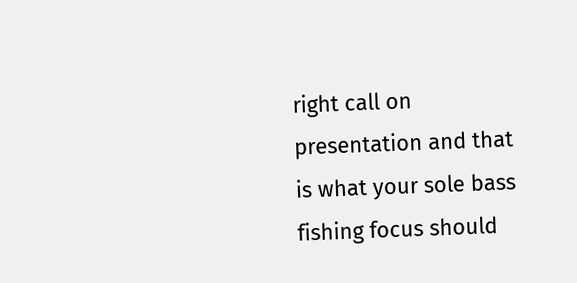right call on presentation and that is what your sole bass fishing focus should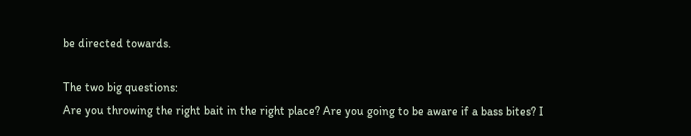be directed towards.

The two big questions:
Are you throwing the right bait in the right place? Are you going to be aware if a bass bites? I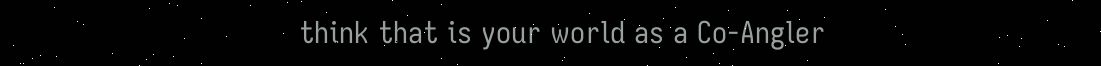think that is your world as a Co-Angler